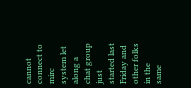cannot connect to mirc system let along a chat group
just started last Friday and other folks in the same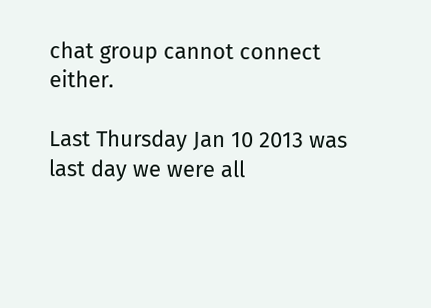chat group cannot connect either.

Last Thursday Jan 10 2013 was last day we were all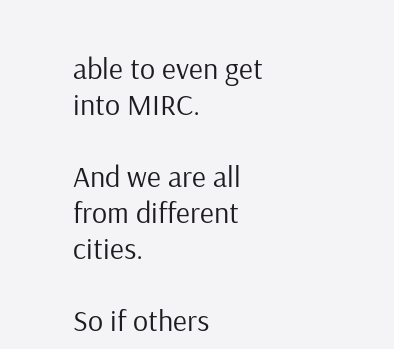able to even get into MIRC.

And we are all from different cities.

So if others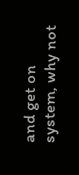and get on system, why not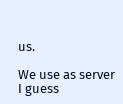us.

We use as server I guess